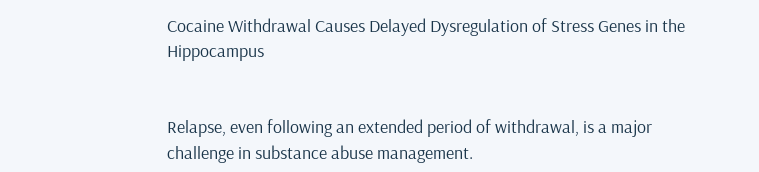Cocaine Withdrawal Causes Delayed Dysregulation of Stress Genes in the Hippocampus


Relapse, even following an extended period of withdrawal, is a major challenge in substance abuse management.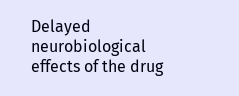Delayed neurobiological effects of the drug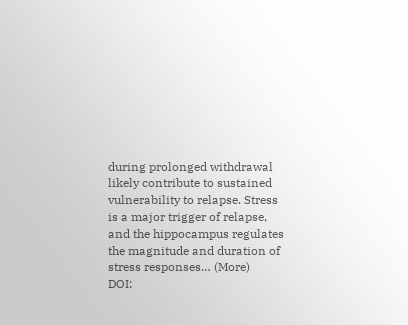during prolonged withdrawal likely contribute to sustained vulnerability to relapse. Stress is a major trigger of relapse, and the hippocampus regulates the magnitude and duration of stress responses… (More)
DOI: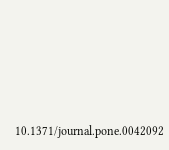10.1371/journal.pone.0042092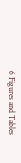6 Figures and Tables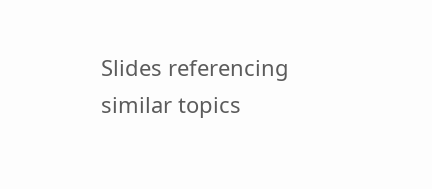Slides referencing similar topics